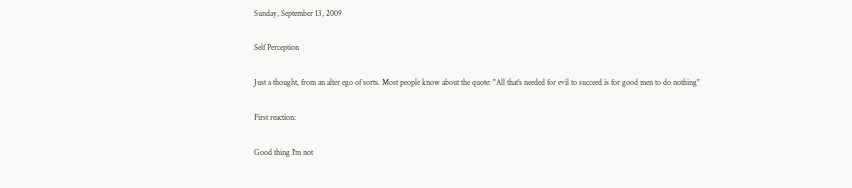Sunday, September 13, 2009

Self Perception

Just a thought, from an alter ego of sorts. Most people know about the quote: "All that's needed for evil to succeed is for good men to do nothing"

First reaction:

Good thing I'm not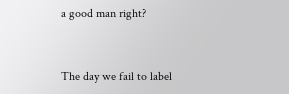a good man right?


The day we fail to label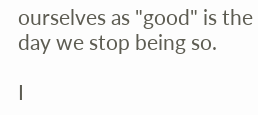ourselves as "good" is the day we stop being so.

I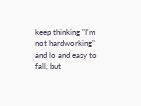keep thinking "I'm not hardworking" and lo and easy to fall, but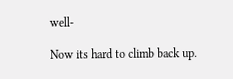well-

Now its hard to climb back up.